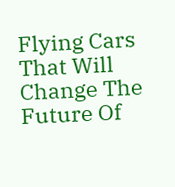Flying Cars That Will Change The Future Of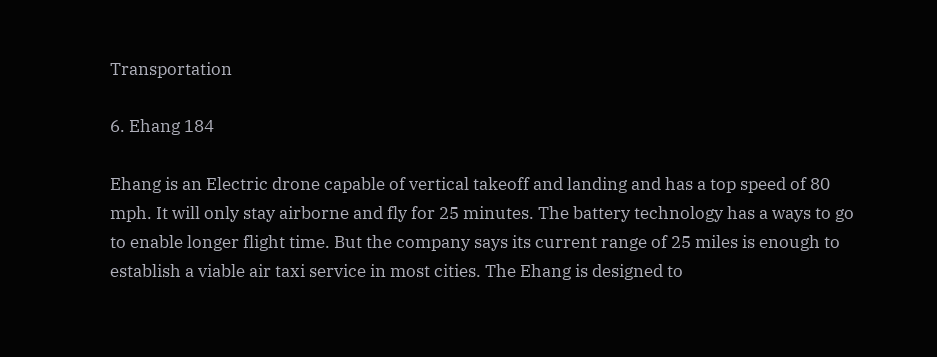Transportation

6. Ehang 184

Ehang is an Electric drone capable of vertical takeoff and landing and has a top speed of 80 mph. It will only stay airborne and fly for 25 minutes. The battery technology has a ways to go to enable longer flight time. But the company says its current range of 25 miles is enough to establish a viable air taxi service in most cities. The Ehang is designed to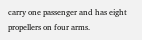carry one passenger and has eight propellers on four arms.